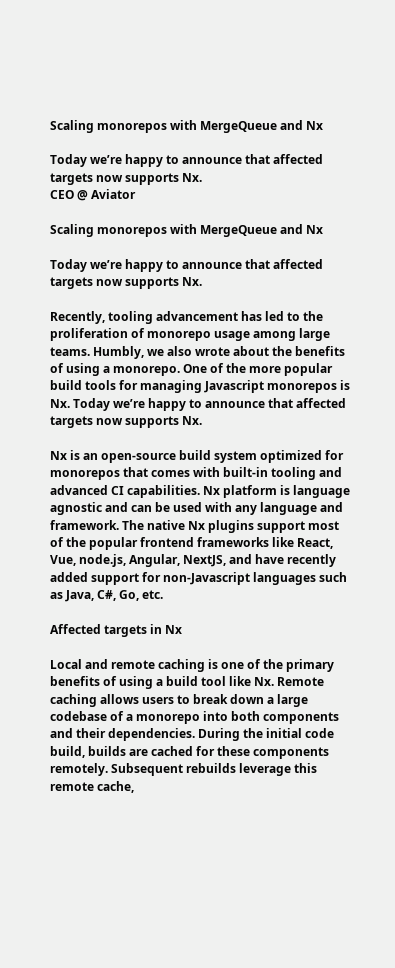Scaling monorepos with MergeQueue and Nx

Today we’re happy to announce that affected targets now supports Nx.
CEO @ Aviator

Scaling monorepos with MergeQueue and Nx

Today we’re happy to announce that affected targets now supports Nx.

Recently, tooling advancement has led to the proliferation of monorepo usage among large teams. Humbly, we also wrote about the benefits of using a monorepo. One of the more popular build tools for managing Javascript monorepos is Nx. Today we’re happy to announce that affected targets now supports Nx.

Nx is an open-source build system optimized for monorepos that comes with built-in tooling and advanced CI capabilities. Nx platform is language agnostic and can be used with any language and framework. The native Nx plugins support most of the popular frontend frameworks like React, Vue, node.js, Angular, NextJS, and have recently added support for non-Javascript languages such as Java, C#, Go, etc.

Affected targets in Nx

Local and remote caching is one of the primary benefits of using a build tool like Nx. Remote caching allows users to break down a large codebase of a monorepo into both components and their dependencies. During the initial code build, builds are cached for these components remotely. Subsequent rebuilds leverage this remote cache,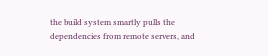the build system smartly pulls the dependencies from remote servers, and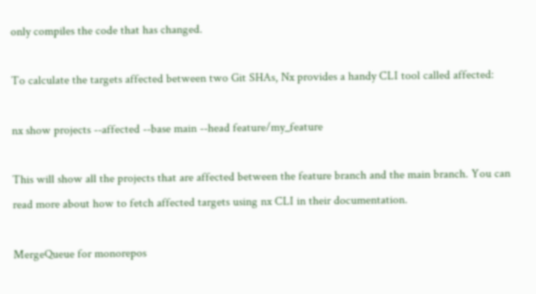only compiles the code that has changed.

To calculate the targets affected between two Git SHAs, Nx provides a handy CLI tool called affected:

nx show projects --affected --base main --head feature/my_feature

This will show all the projects that are affected between the feature branch and the main branch. You can read more about how to fetch affected targets using nx CLI in their documentation.

MergeQueue for monorepos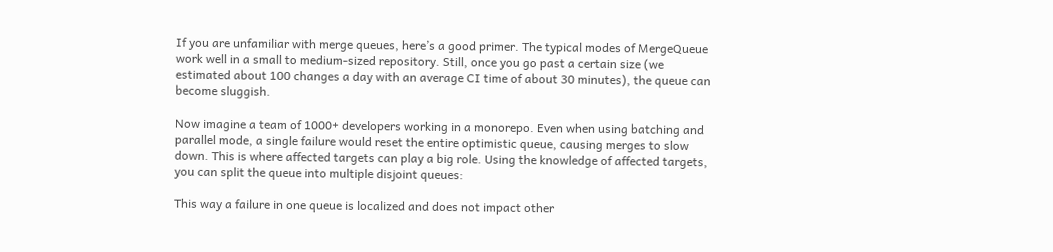If you are unfamiliar with merge queues, here’s a good primer. The typical modes of MergeQueue work well in a small to medium-sized repository. Still, once you go past a certain size (we estimated about 100 changes a day with an average CI time of about 30 minutes), the queue can become sluggish.

Now imagine a team of 1000+ developers working in a monorepo. Even when using batching and parallel mode, a single failure would reset the entire optimistic queue, causing merges to slow down. This is where affected targets can play a big role. Using the knowledge of affected targets, you can split the queue into multiple disjoint queues:

This way a failure in one queue is localized and does not impact other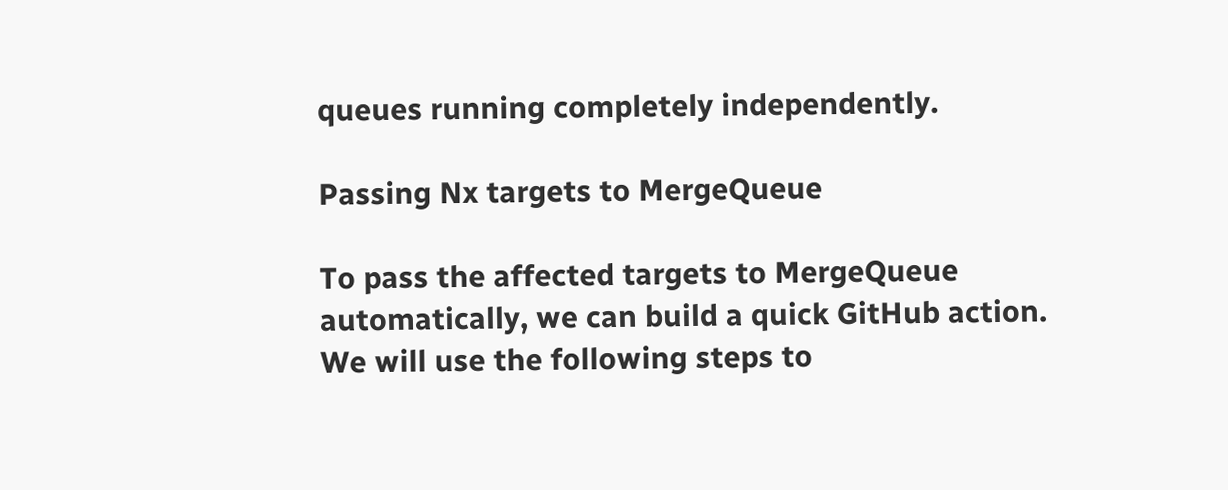queues running completely independently.

Passing Nx targets to MergeQueue

To pass the affected targets to MergeQueue automatically, we can build a quick GitHub action. We will use the following steps to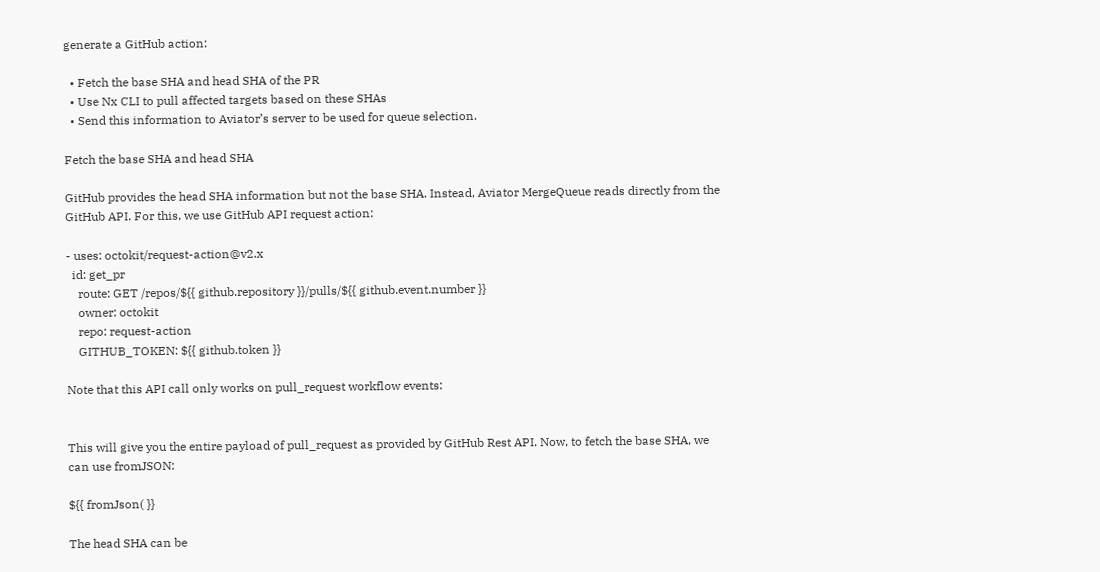generate a GitHub action:

  • Fetch the base SHA and head SHA of the PR
  • Use Nx CLI to pull affected targets based on these SHAs
  • Send this information to Aviator’s server to be used for queue selection.

Fetch the base SHA and head SHA

GitHub provides the head SHA information but not the base SHA. Instead, Aviator MergeQueue reads directly from the GitHub API. For this, we use GitHub API request action:

- uses: octokit/request-action@v2.x
  id: get_pr
    route: GET /repos/${{ github.repository }}/pulls/${{ github.event.number }}
    owner: octokit
    repo: request-action
    GITHUB_TOKEN: ${{ github.token }}

Note that this API call only works on pull_request workflow events:


This will give you the entire payload of pull_request as provided by GitHub Rest API. Now, to fetch the base SHA, we can use fromJSON:

${{ fromJson( }}

The head SHA can be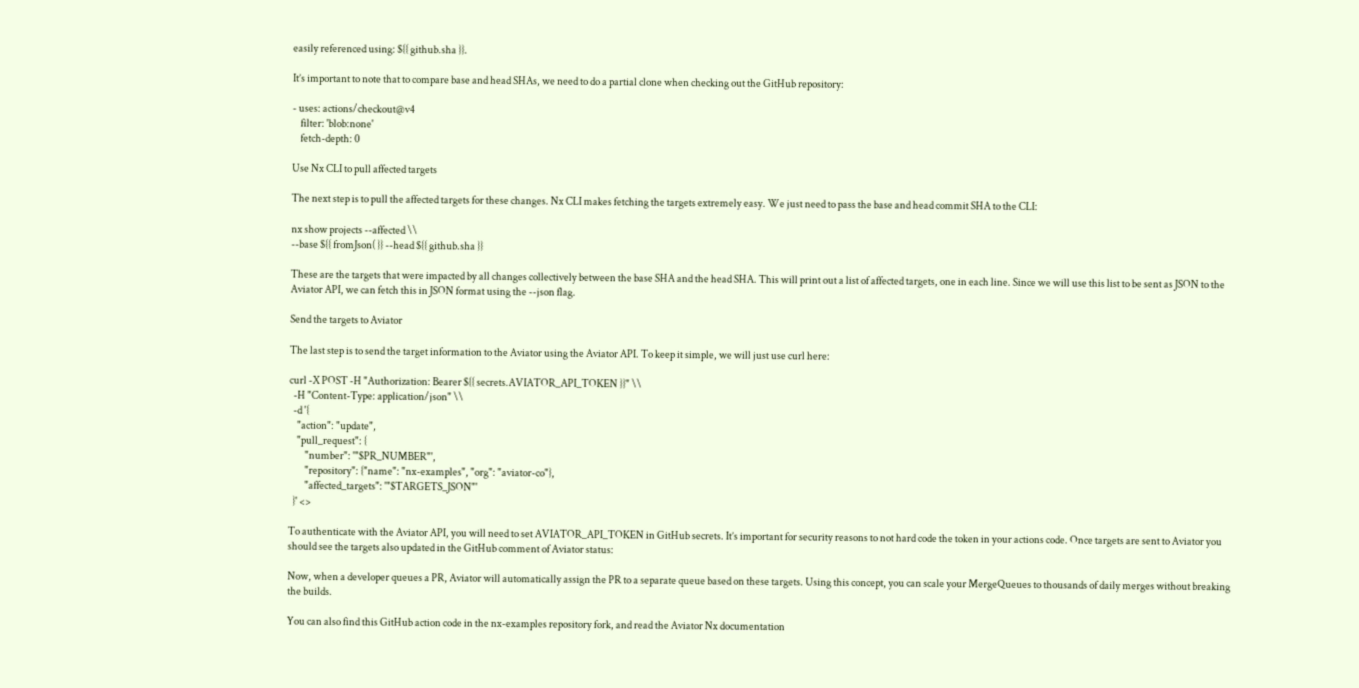easily referenced using: ${{ github.sha }}.

It’s important to note that to compare base and head SHAs, we need to do a partial clone when checking out the GitHub repository:

- uses: actions/checkout@v4
    filter: 'blob:none'
    fetch-depth: 0

Use Nx CLI to pull affected targets

The next step is to pull the affected targets for these changes. Nx CLI makes fetching the targets extremely easy. We just need to pass the base and head commit SHA to the CLI:

nx show projects --affected \\
--base ${{ fromJson( }} --head ${{ github.sha }}

These are the targets that were impacted by all changes collectively between the base SHA and the head SHA. This will print out a list of affected targets, one in each line. Since we will use this list to be sent as JSON to the Aviator API, we can fetch this in JSON format using the --json flag.

Send the targets to Aviator

The last step is to send the target information to the Aviator using the Aviator API. To keep it simple, we will just use curl here:

curl -X POST -H "Authorization: Bearer ${{ secrets.AVIATOR_API_TOKEN }}" \\
  -H "Content-Type: application/json" \\
  -d '{
    "action": "update",
    "pull_request": {
        "number": '"$PR_NUMBER"',
        "repository": {"name": "nx-examples", "org": "aviator-co"},
        "affected_targets": '"$TARGETS_JSON"'
  }' <>

To authenticate with the Aviator API, you will need to set AVIATOR_API_TOKEN in GitHub secrets. It’s important for security reasons to not hard code the token in your actions code. Once targets are sent to Aviator you should see the targets also updated in the GitHub comment of Aviator status:

Now, when a developer queues a PR, Aviator will automatically assign the PR to a separate queue based on these targets. Using this concept, you can scale your MergeQueues to thousands of daily merges without breaking the builds.

You can also find this GitHub action code in the nx-examples repository fork, and read the Aviator Nx documentation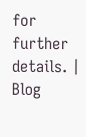for further details. | Blog